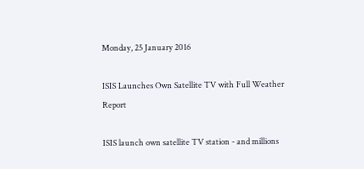Monday, 25 January 2016

ISIS Launches Own Satellite TV with Full Weather Report

ISIS launch own satellite TV station - and millions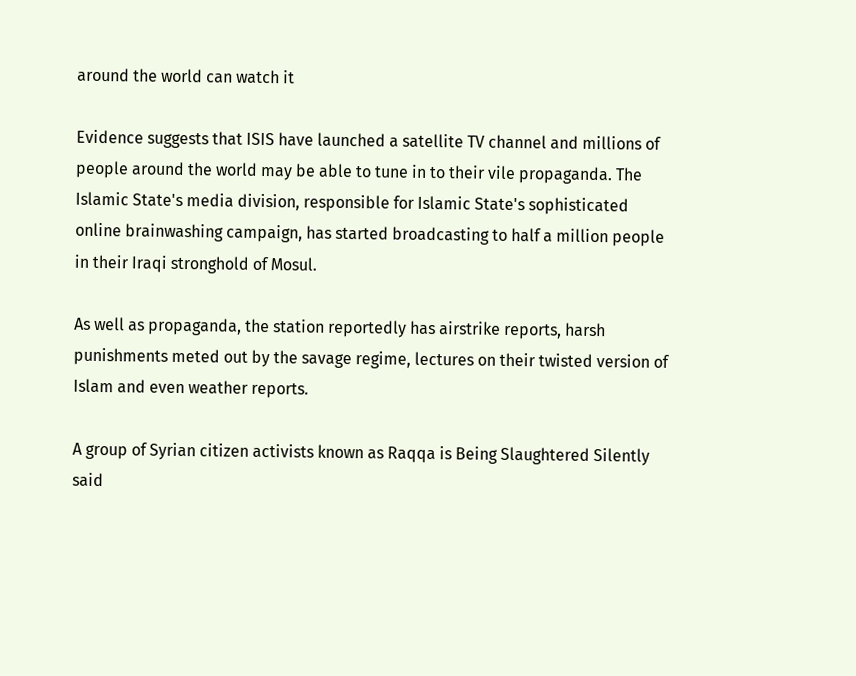around the world can watch it

Evidence suggests that ISIS have launched a satellite TV channel and millions of people around the world may be able to tune in to their vile propaganda. The Islamic State's media division, responsible for Islamic State's sophisticated online brainwashing campaign, has started broadcasting to half a million people in their Iraqi stronghold of Mosul.

As well as propaganda, the station reportedly has airstrike reports, harsh punishments meted out by the savage regime, lectures on their twisted version of Islam and even weather reports.

A group of Syrian citizen activists known as Raqqa is Being Slaughtered Silently said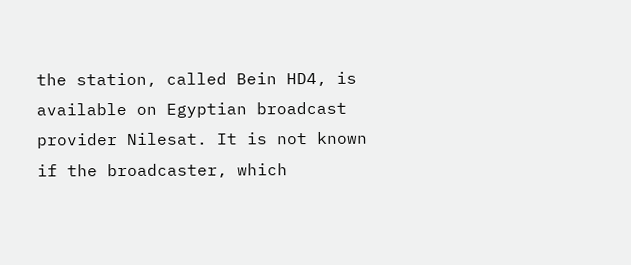the station, called Bein HD4, is available on Egyptian broadcast provider Nilesat. It is not known if the broadcaster, which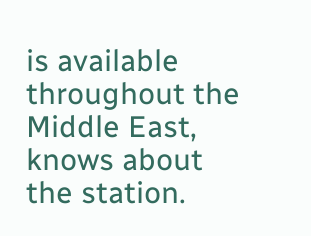is available throughout the Middle East, knows about the station.